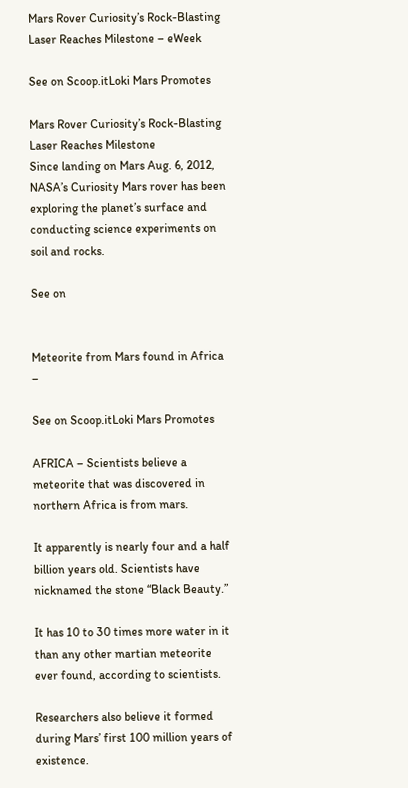Mars Rover Curiosity’s Rock-Blasting Laser Reaches Milestone – eWeek

See on Scoop.itLoki Mars Promotes

Mars Rover Curiosity’s Rock-Blasting Laser Reaches Milestone
Since landing on Mars Aug. 6, 2012, NASA’s Curiosity Mars rover has been exploring the planet’s surface and conducting science experiments on soil and rocks.

See on


Meteorite from Mars found in Africa –

See on Scoop.itLoki Mars Promotes

AFRICA – Scientists believe a meteorite that was discovered in northern Africa is from mars.

It apparently is nearly four and a half billion years old. Scientists have nicknamed the stone “Black Beauty.”

It has 10 to 30 times more water in it than any other martian meteorite ever found, according to scientists.

Researchers also believe it formed during Mars’ first 100 million years of existence.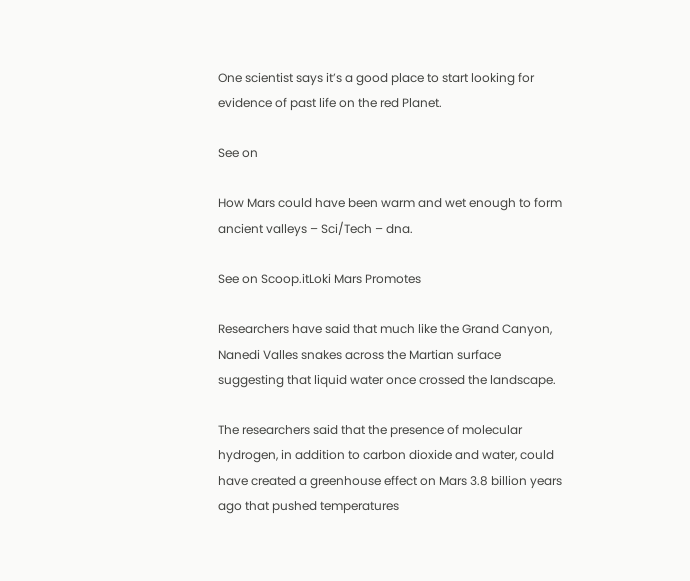One scientist says it’s a good place to start looking for evidence of past life on the red Planet.

See on

How Mars could have been warm and wet enough to form ancient valleys – Sci/Tech – dna.

See on Scoop.itLoki Mars Promotes

Researchers have said that much like the Grand Canyon, Nanedi Valles snakes across the Martian surface suggesting that liquid water once crossed the landscape.

The researchers said that the presence of molecular hydrogen, in addition to carbon dioxide and water, could have created a greenhouse effect on Mars 3.8 billion years ago that pushed temperatures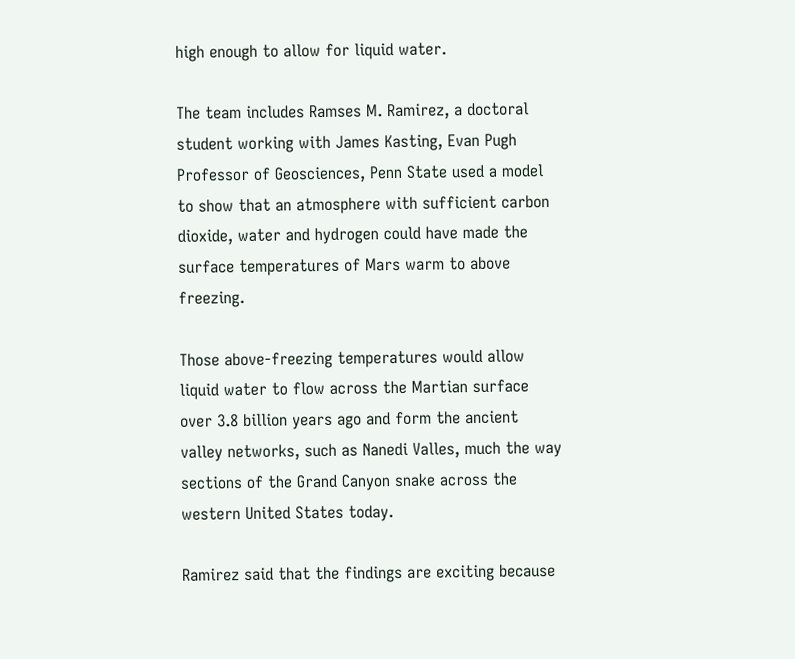high enough to allow for liquid water.

The team includes Ramses M. Ramirez, a doctoral student working with James Kasting, Evan Pugh Professor of Geosciences, Penn State used a model to show that an atmosphere with sufficient carbon dioxide, water and hydrogen could have made the surface temperatures of Mars warm to above freezing.

Those above-freezing temperatures would allow liquid water to flow across the Martian surface over 3.8 billion years ago and form the ancient valley networks, such as Nanedi Valles, much the way sections of the Grand Canyon snake across the western United States today.

Ramirez said that the findings are exciting because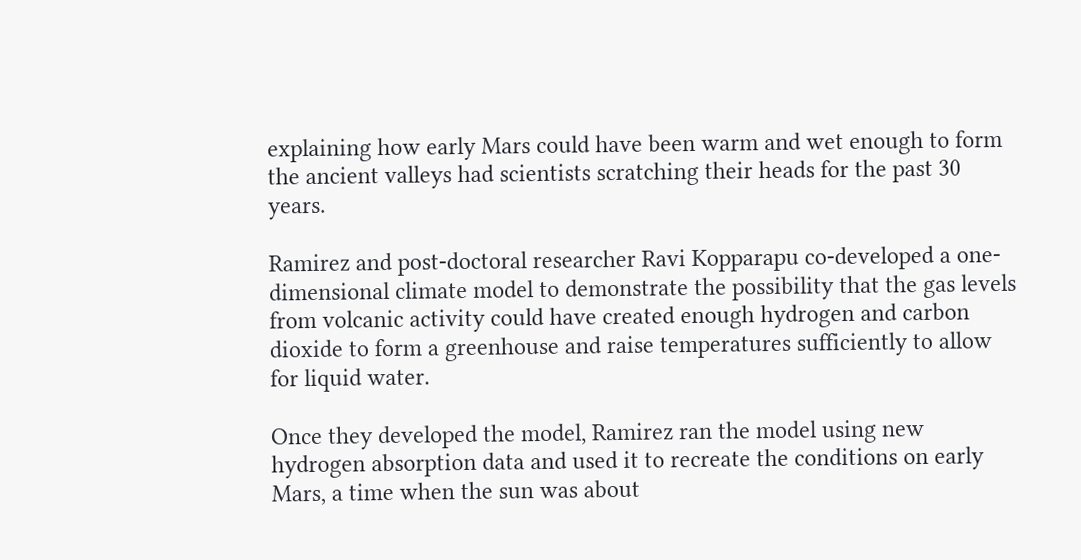explaining how early Mars could have been warm and wet enough to form the ancient valleys had scientists scratching their heads for the past 30 years.

Ramirez and post-doctoral researcher Ravi Kopparapu co-developed a one-dimensional climate model to demonstrate the possibility that the gas levels from volcanic activity could have created enough hydrogen and carbon dioxide to form a greenhouse and raise temperatures sufficiently to allow for liquid water.

Once they developed the model, Ramirez ran the model using new hydrogen absorption data and used it to recreate the conditions on early Mars, a time when the sun was about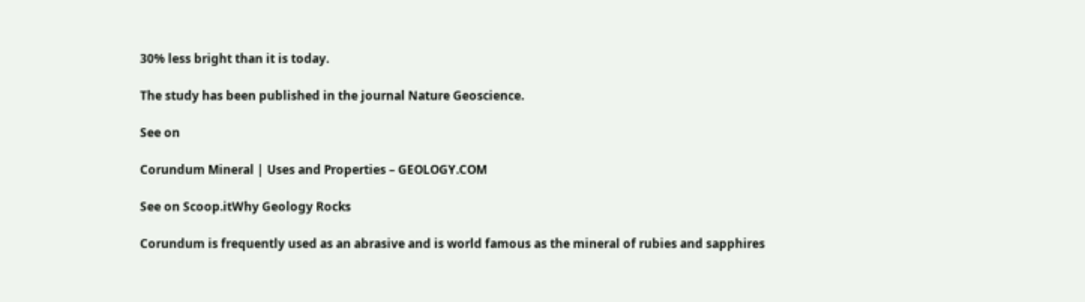30% less bright than it is today.

The study has been published in the journal Nature Geoscience.

See on

Corundum Mineral | Uses and Properties – GEOLOGY.COM

See on Scoop.itWhy Geology Rocks

Corundum is frequently used as an abrasive and is world famous as the mineral of rubies and sapphires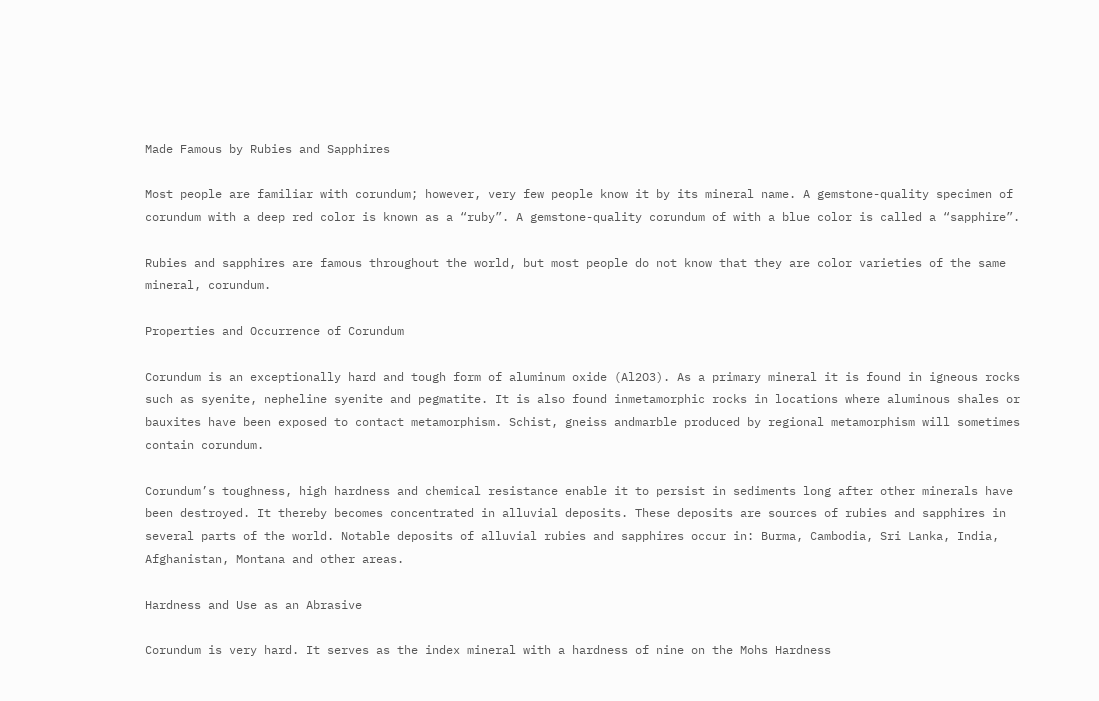Made Famous by Rubies and Sapphires

Most people are familiar with corundum; however, very few people know it by its mineral name. A gemstone-quality specimen of corundum with a deep red color is known as a “ruby”. A gemstone-quality corundum of with a blue color is called a “sapphire”.

Rubies and sapphires are famous throughout the world, but most people do not know that they are color varieties of the same mineral, corundum.

Properties and Occurrence of Corundum

Corundum is an exceptionally hard and tough form of aluminum oxide (Al2O3). As a primary mineral it is found in igneous rocks such as syenite, nepheline syenite and pegmatite. It is also found inmetamorphic rocks in locations where aluminous shales or bauxites have been exposed to contact metamorphism. Schist, gneiss andmarble produced by regional metamorphism will sometimes contain corundum.

Corundum’s toughness, high hardness and chemical resistance enable it to persist in sediments long after other minerals have been destroyed. It thereby becomes concentrated in alluvial deposits. These deposits are sources of rubies and sapphires in several parts of the world. Notable deposits of alluvial rubies and sapphires occur in: Burma, Cambodia, Sri Lanka, India, Afghanistan, Montana and other areas.

Hardness and Use as an Abrasive

Corundum is very hard. It serves as the index mineral with a hardness of nine on the Mohs Hardness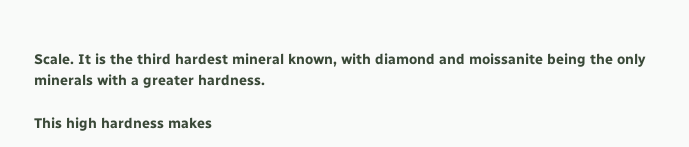Scale. It is the third hardest mineral known, with diamond and moissanite being the only minerals with a greater hardness.

This high hardness makes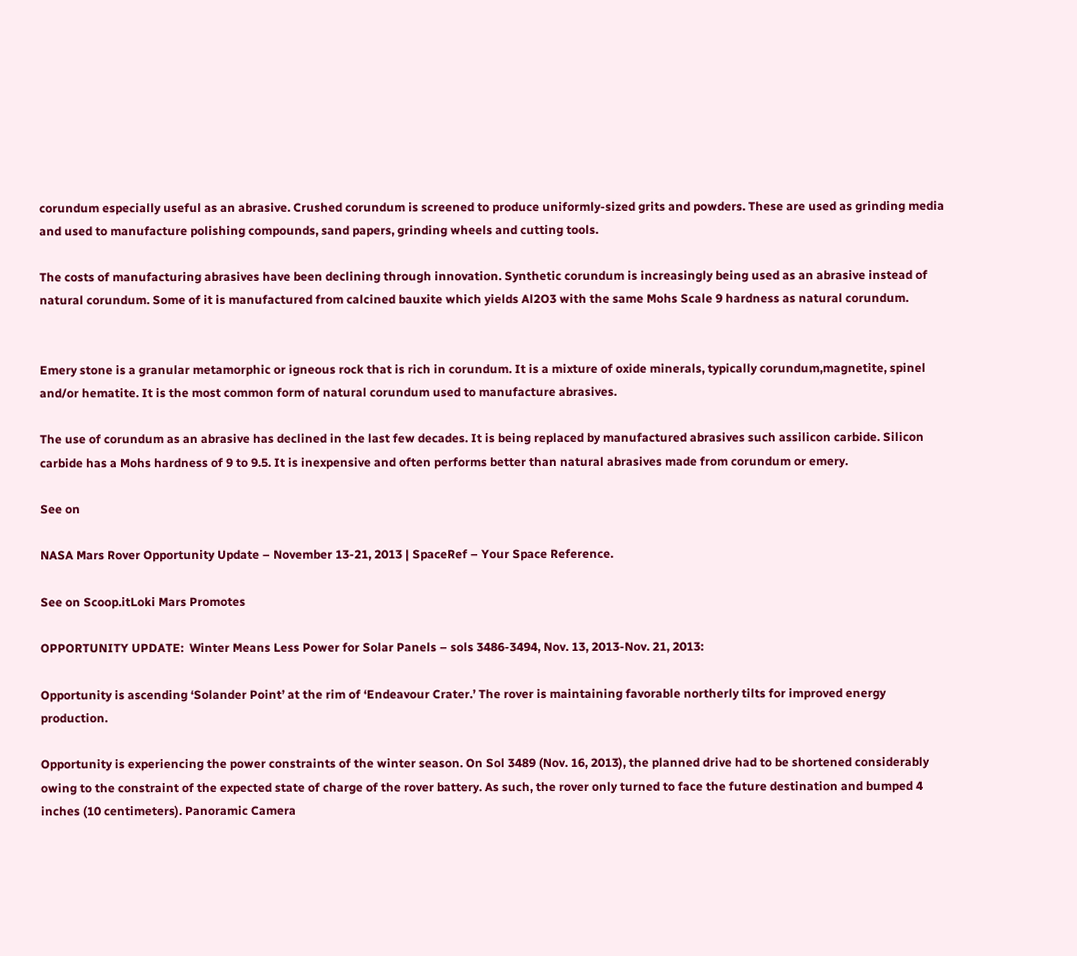corundum especially useful as an abrasive. Crushed corundum is screened to produce uniformly-sized grits and powders. These are used as grinding media and used to manufacture polishing compounds, sand papers, grinding wheels and cutting tools.

The costs of manufacturing abrasives have been declining through innovation. Synthetic corundum is increasingly being used as an abrasive instead of natural corundum. Some of it is manufactured from calcined bauxite which yields Al2O3 with the same Mohs Scale 9 hardness as natural corundum.


Emery stone is a granular metamorphic or igneous rock that is rich in corundum. It is a mixture of oxide minerals, typically corundum,magnetite, spinel and/or hematite. It is the most common form of natural corundum used to manufacture abrasives.

The use of corundum as an abrasive has declined in the last few decades. It is being replaced by manufactured abrasives such assilicon carbide. Silicon carbide has a Mohs hardness of 9 to 9.5. It is inexpensive and often performs better than natural abrasives made from corundum or emery.

See on

NASA Mars Rover Opportunity Update – November 13-21, 2013 | SpaceRef – Your Space Reference.

See on Scoop.itLoki Mars Promotes

OPPORTUNITY UPDATE:  Winter Means Less Power for Solar Panels – sols 3486-3494, Nov. 13, 2013-Nov. 21, 2013:

Opportunity is ascending ‘Solander Point’ at the rim of ‘Endeavour Crater.’ The rover is maintaining favorable northerly tilts for improved energy production.

Opportunity is experiencing the power constraints of the winter season. On Sol 3489 (Nov. 16, 2013), the planned drive had to be shortened considerably owing to the constraint of the expected state of charge of the rover battery. As such, the rover only turned to face the future destination and bumped 4 inches (10 centimeters). Panoramic Camera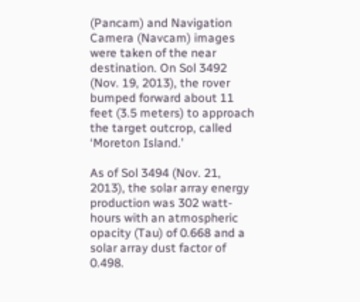(Pancam) and Navigation Camera (Navcam) images were taken of the near destination. On Sol 3492 (Nov. 19, 2013), the rover bumped forward about 11 feet (3.5 meters) to approach the target outcrop, called ‘Moreton Island.’

As of Sol 3494 (Nov. 21, 2013), the solar array energy production was 302 watt-hours with an atmospheric opacity (Tau) of 0.668 and a solar array dust factor of 0.498.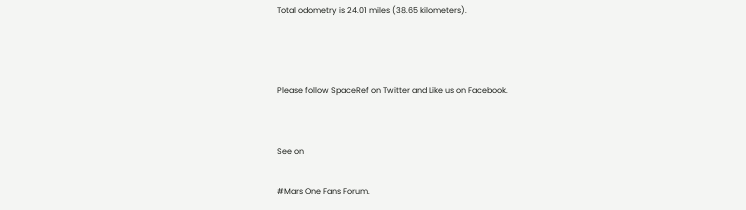Total odometry is 24.01 miles (38.65 kilometers).



Please follow SpaceRef on Twitter and Like us on Facebook.


See on

#Mars One Fans Forum.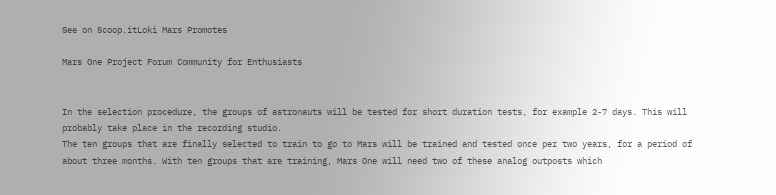See on Scoop.itLoki Mars Promotes

Mars One Project Forum Community for Enthusiasts


In the selection procedure, the groups of astronauts will be tested for short duration tests, for example 2-7 days. This will probably take place in the recording studio.
The ten groups that are finally selected to train to go to Mars will be trained and tested once per two years, for a period of about three months. With ten groups that are training, Mars One will need two of these analog outposts which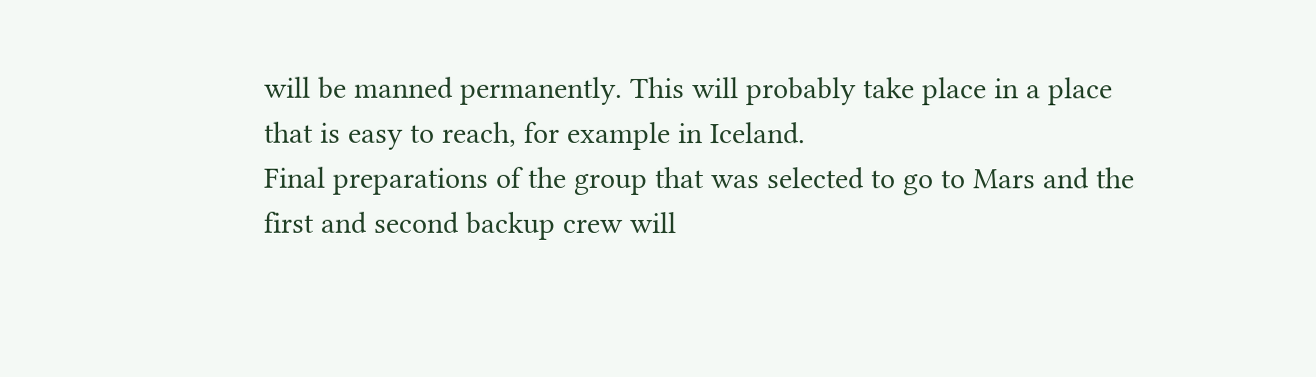will be manned permanently. This will probably take place in a place that is easy to reach, for example in Iceland.
Final preparations of the group that was selected to go to Mars and the first and second backup crew will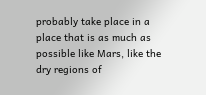probably take place in a place that is as much as possible like Mars, like the dry regions of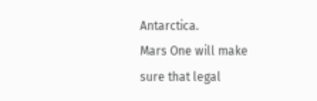Antarctica.
Mars One will make sure that legal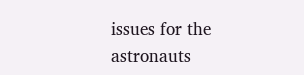issues for the astronauts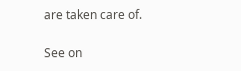are taken care of.

See on